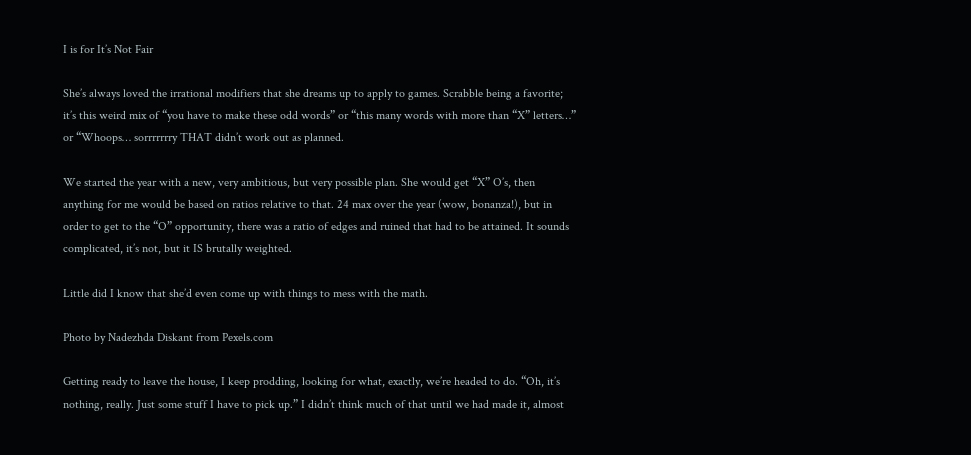I is for It’s Not Fair

She’s always loved the irrational modifiers that she dreams up to apply to games. Scrabble being a favorite; it’s this weird mix of “you have to make these odd words” or “this many words with more than “X” letters…” or “Whoops… sorrrrrrry THAT didn’t work out as planned.

We started the year with a new, very ambitious, but very possible plan. She would get “X” O’s, then anything for me would be based on ratios relative to that. 24 max over the year (wow, bonanza!), but in order to get to the “O” opportunity, there was a ratio of edges and ruined that had to be attained. It sounds complicated, it’s not, but it IS brutally weighted.

Little did I know that she’d even come up with things to mess with the math.

Photo by Nadezhda Diskant from Pexels.com

Getting ready to leave the house, I keep prodding, looking for what, exactly, we’re headed to do. “Oh, it’s nothing, really. Just some stuff I have to pick up.” I didn’t think much of that until we had made it, almost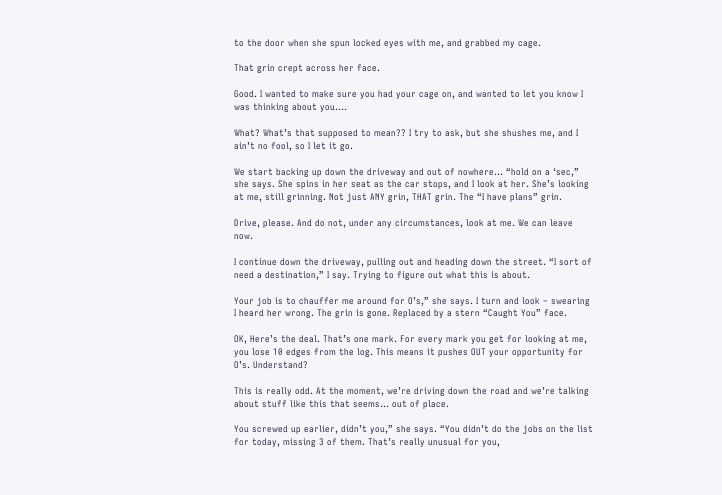to the door when she spun locked eyes with me, and grabbed my cage.

That grin crept across her face.

Good. I wanted to make sure you had your cage on, and wanted to let you know I was thinking about you….

What? What’s that supposed to mean?? I try to ask, but she shushes me, and I ain’t no fool, so I let it go.

We start backing up down the driveway and out of nowhere… “hold on a ‘sec,” she says. She spins in her seat as the car stops, and I look at her. She’s looking at me, still grinning. Not just ANY grin, THAT grin. The “I have plans” grin.

Drive, please. And do not, under any circumstances, look at me. We can leave now.

I continue down the driveway, pulling out and heading down the street. “I sort of need a destination,” I say. Trying to figure out what this is about.

Your job is to chauffer me around for O’s,” she says. I turn and look – swearing I heard her wrong. The grin is gone. Replaced by a stern “Caught You” face.

OK, Here’s the deal. That’s one mark. For every mark you get for looking at me, you lose 10 edges from the log. This means it pushes OUT your opportunity for O’s. Understand?

This is really odd. At the moment, we’re driving down the road and we’re talking about stuff like this that seems… out of place.

You screwed up earlier, didn’t you,” she says. “You didn’t do the jobs on the list for today, missing 3 of them. That’s really unusual for you,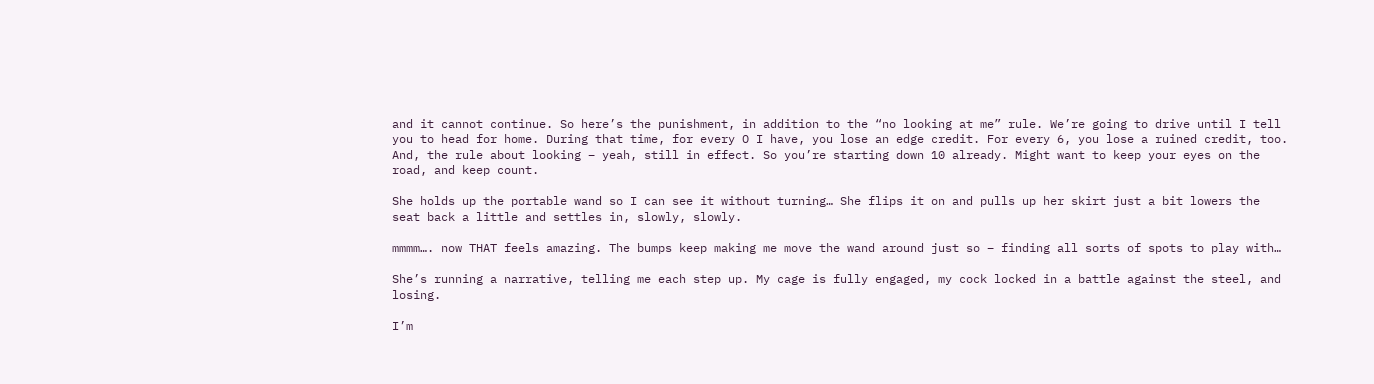and it cannot continue. So here’s the punishment, in addition to the “no looking at me” rule. We’re going to drive until I tell you to head for home. During that time, for every O I have, you lose an edge credit. For every 6, you lose a ruined credit, too. And, the rule about looking – yeah, still in effect. So you’re starting down 10 already. Might want to keep your eyes on the road, and keep count.

She holds up the portable wand so I can see it without turning… She flips it on and pulls up her skirt just a bit lowers the seat back a little and settles in, slowly, slowly.

mmmm…. now THAT feels amazing. The bumps keep making me move the wand around just so – finding all sorts of spots to play with…

She’s running a narrative, telling me each step up. My cage is fully engaged, my cock locked in a battle against the steel, and losing.

I’m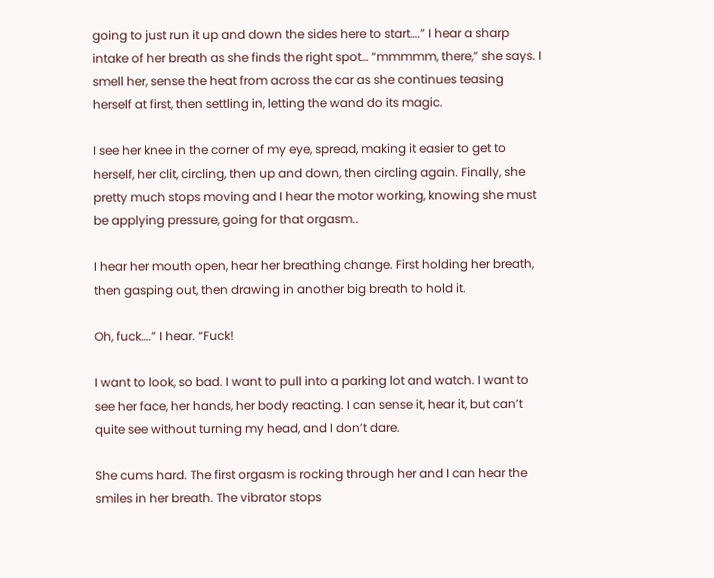going to just run it up and down the sides here to start….” I hear a sharp intake of her breath as she finds the right spot… “mmmmm, there,” she says. I smell her, sense the heat from across the car as she continues teasing herself at first, then settling in, letting the wand do its magic.

I see her knee in the corner of my eye, spread, making it easier to get to herself, her clit, circling, then up and down, then circling again. Finally, she pretty much stops moving and I hear the motor working, knowing she must be applying pressure, going for that orgasm..

I hear her mouth open, hear her breathing change. First holding her breath, then gasping out, then drawing in another big breath to hold it.

Oh, fuck….” I hear. “Fuck!

I want to look, so bad. I want to pull into a parking lot and watch. I want to see her face, her hands, her body reacting. I can sense it, hear it, but can’t quite see without turning my head, and I don’t dare.

She cums hard. The first orgasm is rocking through her and I can hear the smiles in her breath. The vibrator stops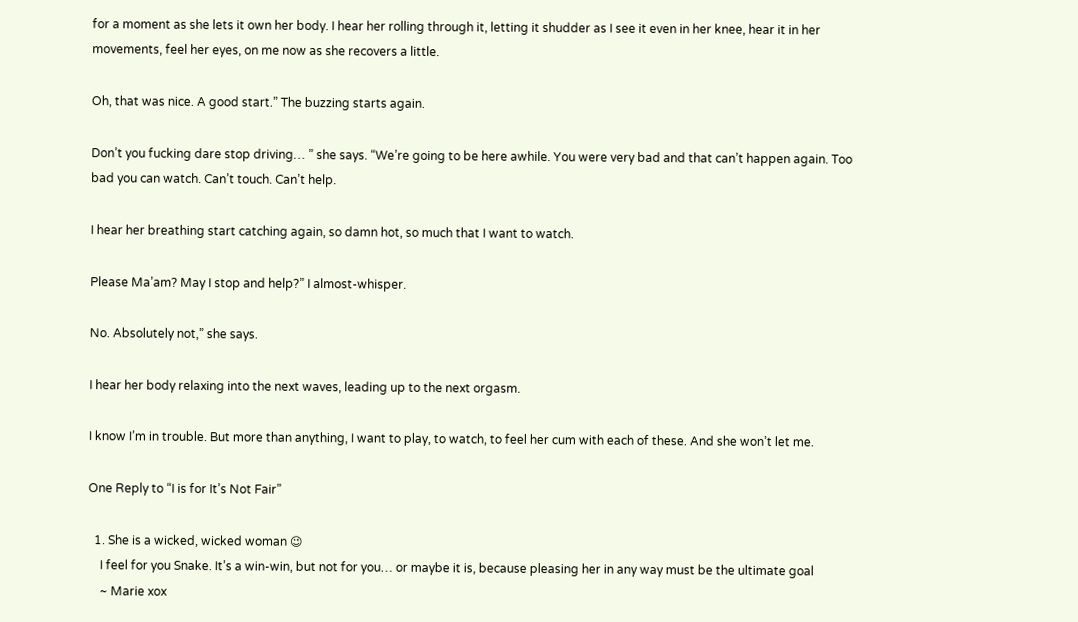for a moment as she lets it own her body. I hear her rolling through it, letting it shudder as I see it even in her knee, hear it in her movements, feel her eyes, on me now as she recovers a little.

Oh, that was nice. A good start.” The buzzing starts again.

Don’t you fucking dare stop driving… ” she says. “We’re going to be here awhile. You were very bad and that can’t happen again. Too bad you can watch. Can’t touch. Can’t help.

I hear her breathing start catching again, so damn hot, so much that I want to watch.

Please Ma’am? May I stop and help?” I almost-whisper.

No. Absolutely not,” she says.

I hear her body relaxing into the next waves, leading up to the next orgasm.

I know I’m in trouble. But more than anything, I want to play, to watch, to feel her cum with each of these. And she won’t let me.

One Reply to “I is for It’s Not Fair”

  1. She is a wicked, wicked woman 😉
    I feel for you Snake. It’s a win-win, but not for you… or maybe it is, because pleasing her in any way must be the ultimate goal
    ~ Marie xox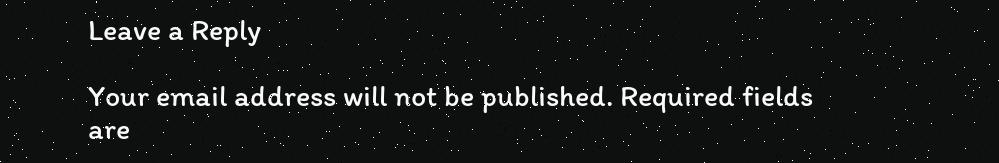Leave a Reply

Your email address will not be published. Required fields are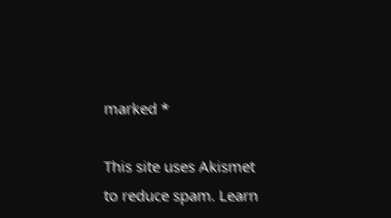marked *

This site uses Akismet to reduce spam. Learn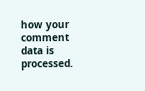how your comment data is processed.